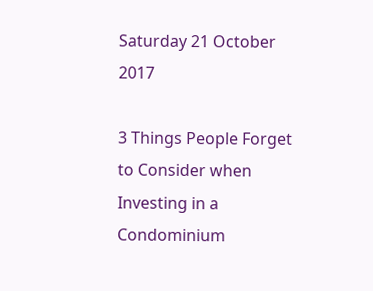Saturday 21 October 2017

3 Things People Forget to Consider when Investing in a Condominium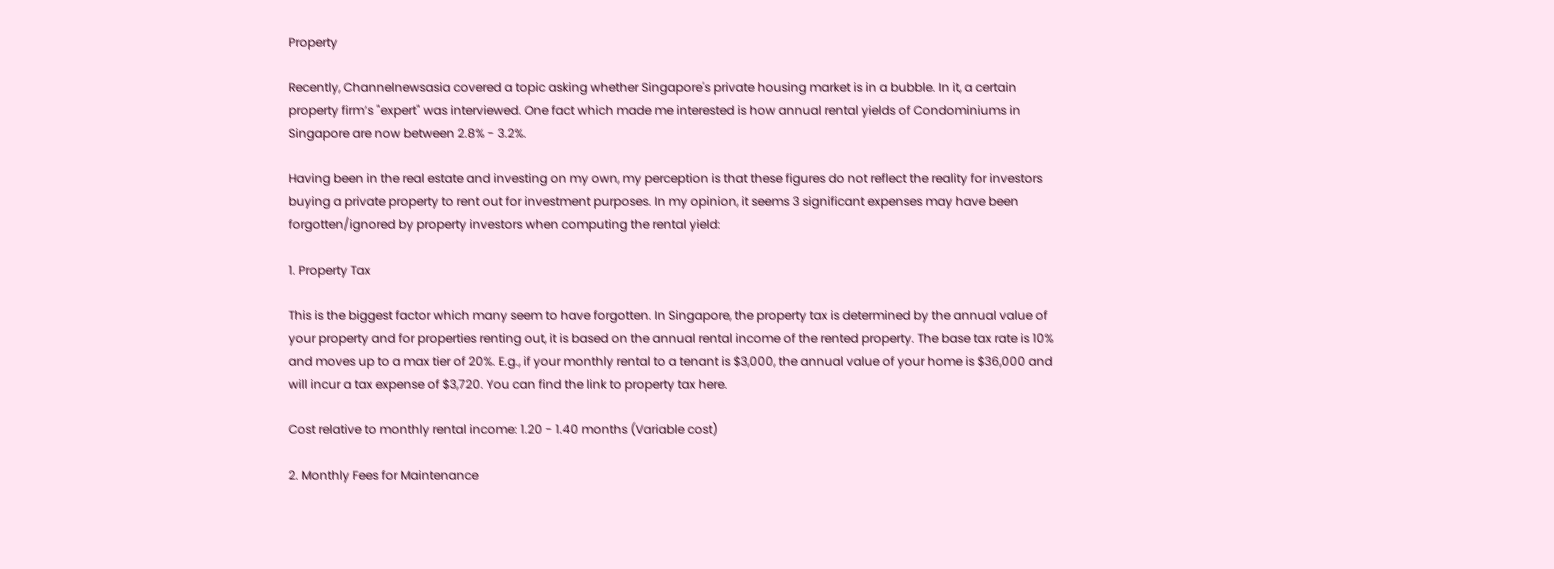Property

Recently, Channelnewsasia covered a topic asking whether Singapore's private housing market is in a bubble. In it, a certain property firm’s "expert" was interviewed. One fact which made me interested is how annual rental yields of Condominiums in Singapore are now between 2.8% - 3.2%.

Having been in the real estate and investing on my own, my perception is that these figures do not reflect the reality for investors buying a private property to rent out for investment purposes. In my opinion, it seems 3 significant expenses may have been forgotten/ignored by property investors when computing the rental yield:

1. Property Tax

This is the biggest factor which many seem to have forgotten. In Singapore, the property tax is determined by the annual value of your property and for properties renting out, it is based on the annual rental income of the rented property. The base tax rate is 10% and moves up to a max tier of 20%. E.g., if your monthly rental to a tenant is $3,000, the annual value of your home is $36,000 and will incur a tax expense of $3,720. You can find the link to property tax here.

Cost relative to monthly rental income: 1.20 - 1.40 months (Variable cost)

2. Monthly Fees for Maintenance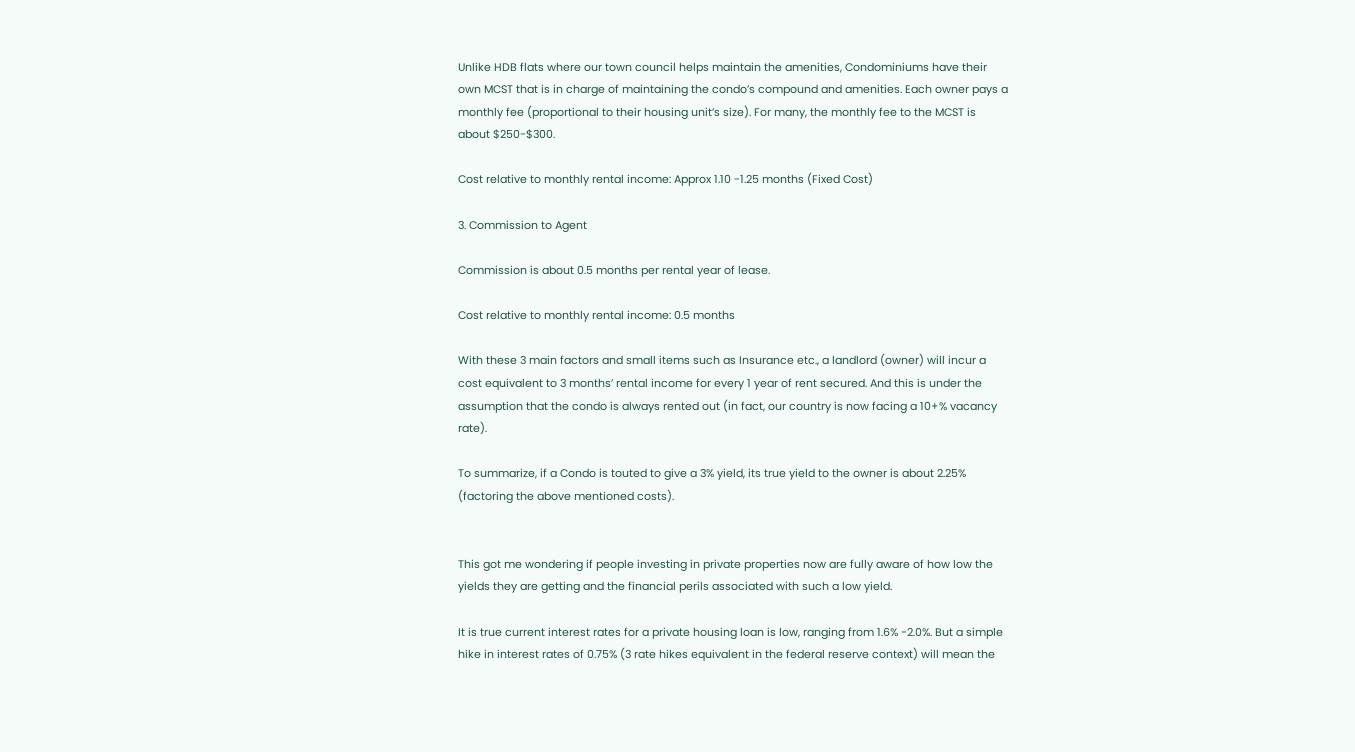Unlike HDB flats where our town council helps maintain the amenities, Condominiums have their own MCST that is in charge of maintaining the condo’s compound and amenities. Each owner pays a monthly fee (proportional to their housing unit’s size). For many, the monthly fee to the MCST is about $250-$300.

Cost relative to monthly rental income: Approx 1.10 -1.25 months (Fixed Cost)

3. Commission to Agent

Commission is about 0.5 months per rental year of lease.

Cost relative to monthly rental income: 0.5 months

With these 3 main factors and small items such as Insurance etc., a landlord (owner) will incur a cost equivalent to 3 months’ rental income for every 1 year of rent secured. And this is under the assumption that the condo is always rented out (in fact, our country is now facing a 10+% vacancy rate).

To summarize, if a Condo is touted to give a 3% yield, its true yield to the owner is about 2.25% (factoring the above mentioned costs).


This got me wondering if people investing in private properties now are fully aware of how low the yields they are getting and the financial perils associated with such a low yield.

It is true current interest rates for a private housing loan is low, ranging from 1.6% -2.0%. But a simple hike in interest rates of 0.75% (3 rate hikes equivalent in the federal reserve context) will mean the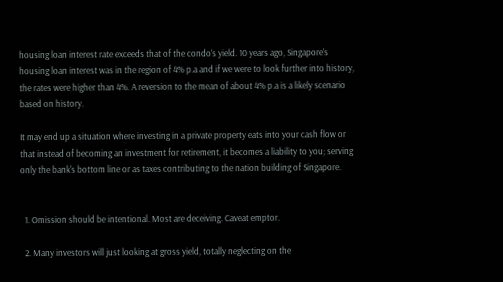housing loan interest rate exceeds that of the condo’s yield. 10 years ago, Singapore’s housing loan interest was in the region of 4% p.a and if we were to look further into history, the rates were higher than 4%. A reversion to the mean of about 4% p.a is a likely scenario based on history.

It may end up a situation where investing in a private property eats into your cash flow or that instead of becoming an investment for retirement, it becomes a liability to you; serving only the bank's bottom line or as taxes contributing to the nation building of Singapore.


  1. Omission should be intentional. Most are deceiving. Caveat emptor.

  2. Many investors will just looking at gross yield, totally neglecting on the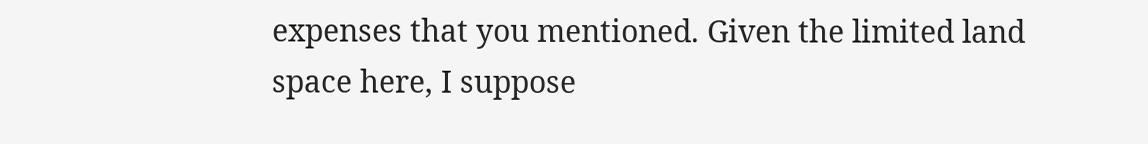expenses that you mentioned. Given the limited land space here, I suppose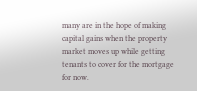many are in the hope of making capital gains when the property market moves up while getting tenants to cover for the mortgage for now.